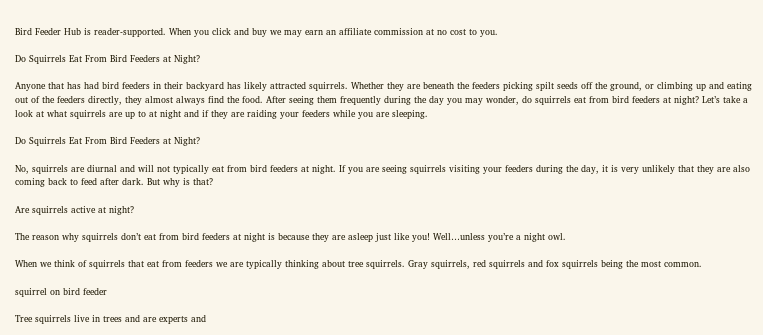Bird Feeder Hub is reader-supported. When you click and buy we may earn an affiliate commission at no cost to you.

Do Squirrels Eat From Bird Feeders at Night?

Anyone that has had bird feeders in their backyard has likely attracted squirrels. Whether they are beneath the feeders picking spilt seeds off the ground, or climbing up and eating out of the feeders directly, they almost always find the food. After seeing them frequently during the day you may wonder, do squirrels eat from bird feeders at night? Let’s take a look at what squirrels are up to at night and if they are raiding your feeders while you are sleeping.

Do Squirrels Eat From Bird Feeders at Night?

No, squirrels are diurnal and will not typically eat from bird feeders at night. If you are seeing squirrels visiting your feeders during the day, it is very unlikely that they are also coming back to feed after dark. But why is that?

Are squirrels active at night?

The reason why squirrels don’t eat from bird feeders at night is because they are asleep just like you! Well…unless you’re a night owl.

When we think of squirrels that eat from feeders we are typically thinking about tree squirrels. Gray squirrels, red squirrels and fox squirrels being the most common.

squirrel on bird feeder

Tree squirrels live in trees and are experts and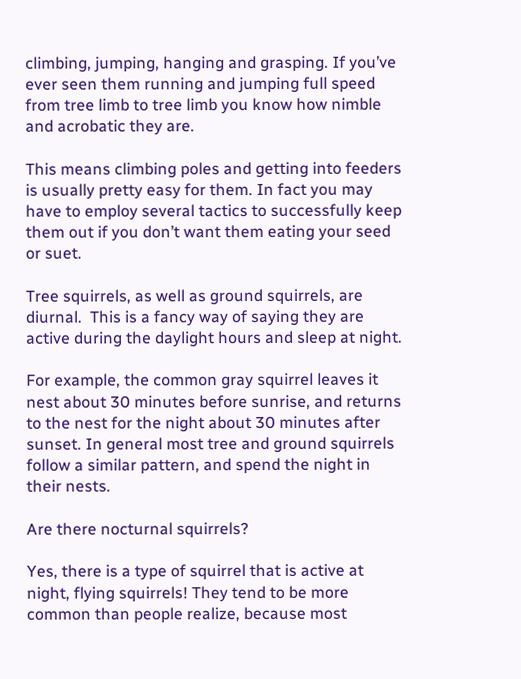climbing, jumping, hanging and grasping. If you’ve ever seen them running and jumping full speed from tree limb to tree limb you know how nimble and acrobatic they are.

This means climbing poles and getting into feeders is usually pretty easy for them. In fact you may have to employ several tactics to successfully keep them out if you don’t want them eating your seed or suet.

Tree squirrels, as well as ground squirrels, are diurnal.  This is a fancy way of saying they are active during the daylight hours and sleep at night.

For example, the common gray squirrel leaves it nest about 30 minutes before sunrise, and returns to the nest for the night about 30 minutes after sunset. In general most tree and ground squirrels follow a similar pattern, and spend the night in their nests.

Are there nocturnal squirrels?

Yes, there is a type of squirrel that is active at night, flying squirrels! They tend to be more common than people realize, because most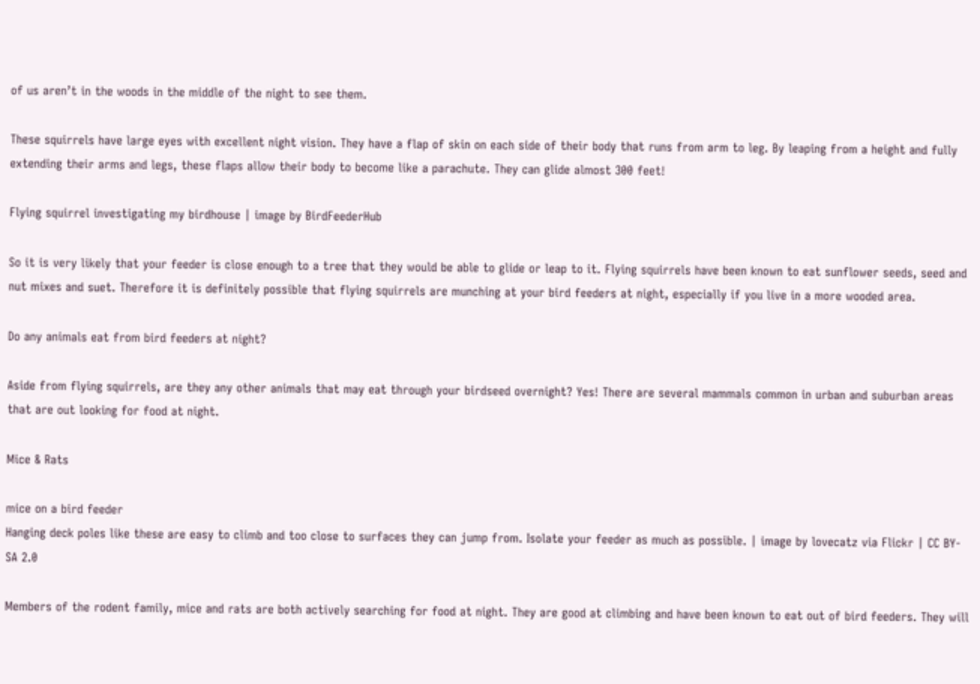of us aren’t in the woods in the middle of the night to see them.

These squirrels have large eyes with excellent night vision. They have a flap of skin on each side of their body that runs from arm to leg. By leaping from a height and fully extending their arms and legs, these flaps allow their body to become like a parachute. They can glide almost 300 feet!

Flying squirrel investigating my birdhouse | image by BirdFeederHub

So it is very likely that your feeder is close enough to a tree that they would be able to glide or leap to it. Flying squirrels have been known to eat sunflower seeds, seed and nut mixes and suet. Therefore it is definitely possible that flying squirrels are munching at your bird feeders at night, especially if you live in a more wooded area.

Do any animals eat from bird feeders at night?

Aside from flying squirrels, are they any other animals that may eat through your birdseed overnight? Yes! There are several mammals common in urban and suburban areas that are out looking for food at night.

Mice & Rats

mice on a bird feeder
Hanging deck poles like these are easy to climb and too close to surfaces they can jump from. Isolate your feeder as much as possible. | image by lovecatz via Flickr | CC BY-SA 2.0

Members of the rodent family, mice and rats are both actively searching for food at night. They are good at climbing and have been known to eat out of bird feeders. They will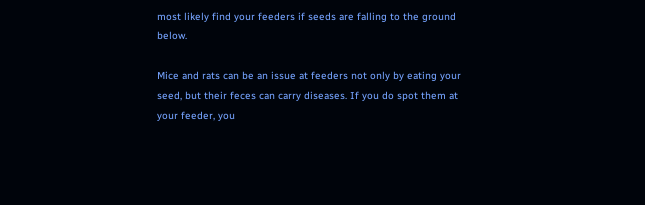most likely find your feeders if seeds are falling to the ground below.

Mice and rats can be an issue at feeders not only by eating your seed, but their feces can carry diseases. If you do spot them at your feeder, you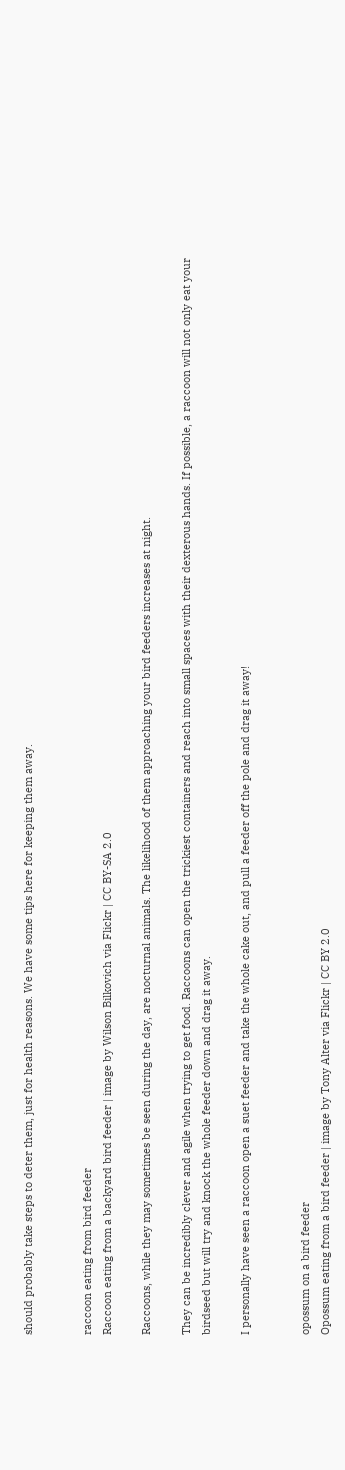should probably take steps to deter them, just for health reasons. We have some tips here for keeping them away.


raccoon eating from bird feeder
Raccoon eating from a backyard bird feeder | image by Wilson Bilkovich via Flickr | CC BY-SA 2.0

Raccoons, while they may sometimes be seen during the day, are nocturnal animals. The likelihood of them approaching your bird feeders increases at night.

They can be incredibly clever and agile when trying to get food. Raccoons can open the trickiest containers and reach into small spaces with their dexterous hands. If possible, a raccoon will not only eat your birdseed but will try and knock the whole feeder down and drag it away.

I personally have seen a raccoon open a suet feeder and take the whole cake out, and pull a feeder off the pole and drag it away!


opossum on a bird feeder
Opossum eating from a bird feeder | image by Tony Alter via Flickr | CC BY 2.0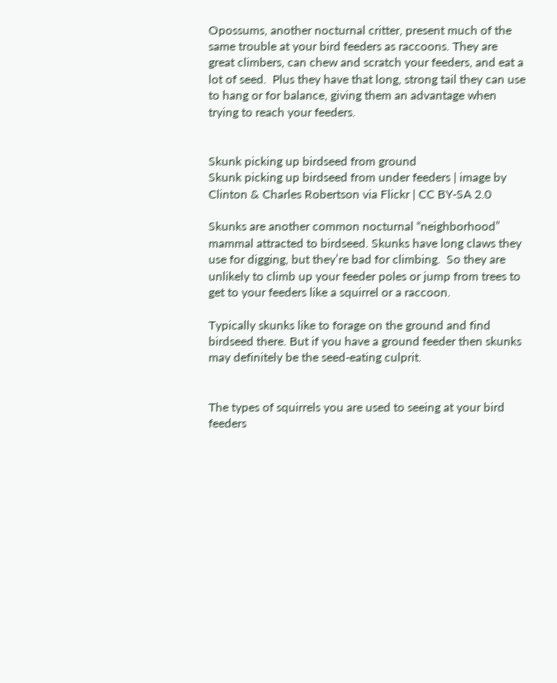Opossums, another nocturnal critter, present much of the same trouble at your bird feeders as raccoons. They are great climbers, can chew and scratch your feeders, and eat a lot of seed.  Plus they have that long, strong tail they can use to hang or for balance, giving them an advantage when trying to reach your feeders.


Skunk picking up birdseed from ground
Skunk picking up birdseed from under feeders | image by Clinton & Charles Robertson via Flickr | CC BY-SA 2.0

Skunks are another common nocturnal “neighborhood” mammal attracted to birdseed. Skunks have long claws they use for digging, but they’re bad for climbing.  So they are unlikely to climb up your feeder poles or jump from trees to get to your feeders like a squirrel or a raccoon.

Typically skunks like to forage on the ground and find birdseed there. But if you have a ground feeder then skunks may definitely be the seed-eating culprit.


The types of squirrels you are used to seeing at your bird feeders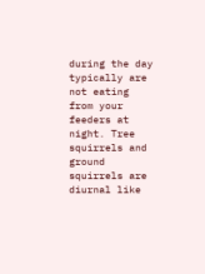during the day typically are not eating from your feeders at night. Tree squirrels and ground squirrels are diurnal like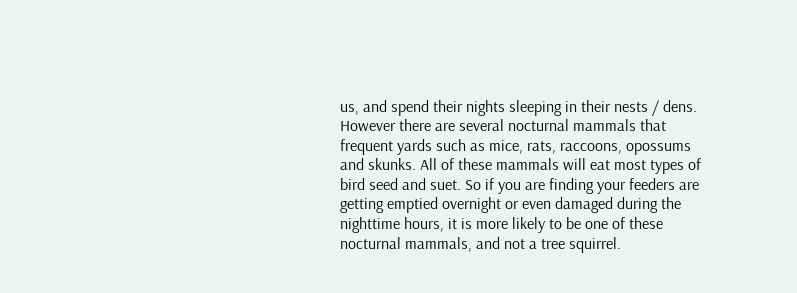us, and spend their nights sleeping in their nests / dens. However there are several nocturnal mammals that frequent yards such as mice, rats, raccoons, opossums and skunks. All of these mammals will eat most types of bird seed and suet. So if you are finding your feeders are getting emptied overnight or even damaged during the nighttime hours, it is more likely to be one of these nocturnal mammals, and not a tree squirrel.